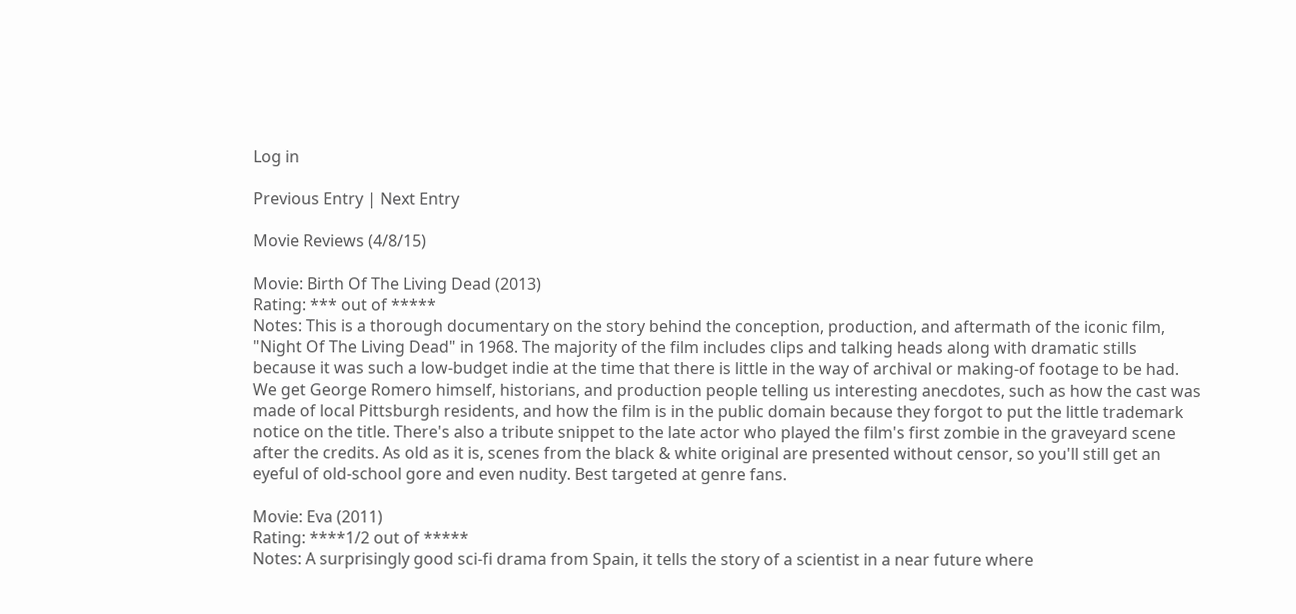Log in

Previous Entry | Next Entry

Movie Reviews (4/8/15)

Movie: Birth Of The Living Dead (2013)
Rating: *** out of *****
Notes: This is a thorough documentary on the story behind the conception, production, and aftermath of the iconic film, "Night Of The Living Dead" in 1968. The majority of the film includes clips and talking heads along with dramatic stills because it was such a low-budget indie at the time that there is little in the way of archival or making-of footage to be had. We get George Romero himself, historians, and production people telling us interesting anecdotes, such as how the cast was made of local Pittsburgh residents, and how the film is in the public domain because they forgot to put the little trademark notice on the title. There's also a tribute snippet to the late actor who played the film's first zombie in the graveyard scene after the credits. As old as it is, scenes from the black & white original are presented without censor, so you'll still get an eyeful of old-school gore and even nudity. Best targeted at genre fans.

Movie: Eva (2011)
Rating: ****1/2 out of *****
Notes: A surprisingly good sci-fi drama from Spain, it tells the story of a scientist in a near future where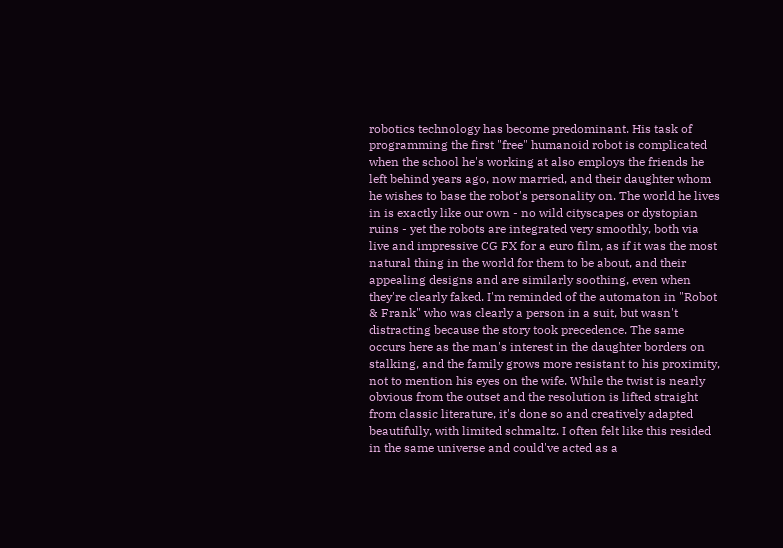robotics technology has become predominant. His task of programming the first "free" humanoid robot is complicated when the school he's working at also employs the friends he left behind years ago, now married, and their daughter whom he wishes to base the robot's personality on. The world he lives in is exactly like our own - no wild cityscapes or dystopian ruins - yet the robots are integrated very smoothly, both via live and impressive CG FX for a euro film, as if it was the most natural thing in the world for them to be about, and their appealing designs and are similarly soothing, even when they're clearly faked. I'm reminded of the automaton in "Robot & Frank" who was clearly a person in a suit, but wasn't distracting because the story took precedence. The same occurs here as the man's interest in the daughter borders on stalking, and the family grows more resistant to his proximity, not to mention his eyes on the wife. While the twist is nearly obvious from the outset and the resolution is lifted straight from classic literature, it's done so and creatively adapted beautifully, with limited schmaltz. I often felt like this resided in the same universe and could've acted as a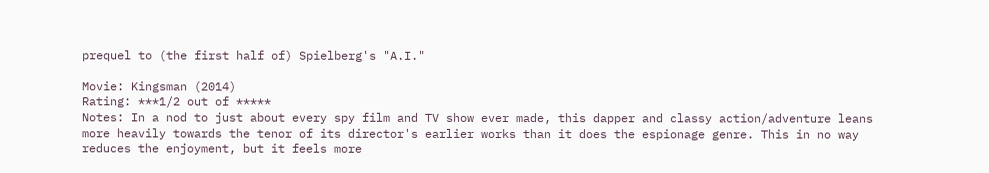prequel to (the first half of) Spielberg's "A.I."

Movie: Kingsman (2014)
Rating: ***1/2 out of *****
Notes: In a nod to just about every spy film and TV show ever made, this dapper and classy action/adventure leans more heavily towards the tenor of its director's earlier works than it does the espionage genre. This in no way reduces the enjoyment, but it feels more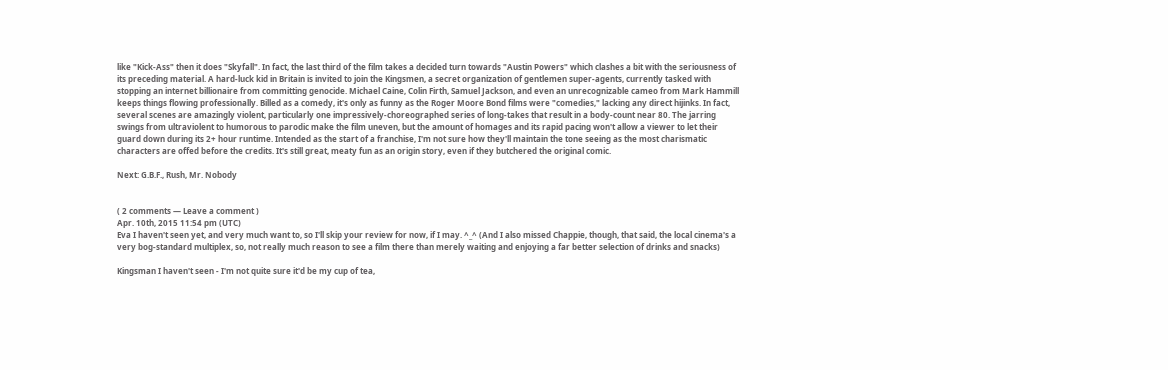like "Kick-Ass" then it does "Skyfall". In fact, the last third of the film takes a decided turn towards "Austin Powers" which clashes a bit with the seriousness of its preceding material. A hard-luck kid in Britain is invited to join the Kingsmen, a secret organization of gentlemen super-agents, currently tasked with stopping an internet billionaire from committing genocide. Michael Caine, Colin Firth, Samuel Jackson, and even an unrecognizable cameo from Mark Hammill keeps things flowing professionally. Billed as a comedy, it's only as funny as the Roger Moore Bond films were "comedies," lacking any direct hijinks. In fact, several scenes are amazingly violent, particularly one impressively-choreographed series of long-takes that result in a body-count near 80. The jarring swings from ultraviolent to humorous to parodic make the film uneven, but the amount of homages and its rapid pacing won't allow a viewer to let their guard down during its 2+ hour runtime. Intended as the start of a franchise, I'm not sure how they'll maintain the tone seeing as the most charismatic characters are offed before the credits. It's still great, meaty fun as an origin story, even if they butchered the original comic.

Next: G.B.F., Rush, Mr. Nobody


( 2 comments — Leave a comment )
Apr. 10th, 2015 11:54 pm (UTC)
Eva I haven't seen yet, and very much want to, so I'll skip your review for now, if I may. ^_^ (And I also missed Chappie, though, that said, the local cinema's a very bog-standard multiplex, so, not really much reason to see a film there than merely waiting and enjoying a far better selection of drinks and snacks)

Kingsman I haven't seen - I'm not quite sure it'd be my cup of tea,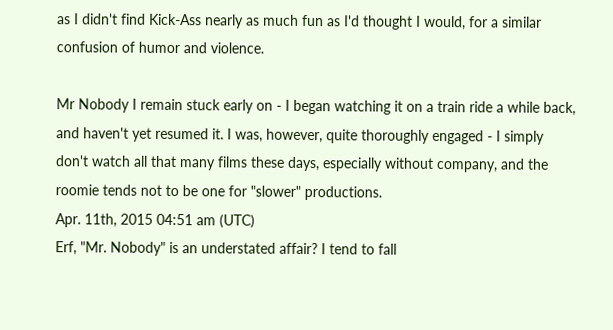as I didn't find Kick-Ass nearly as much fun as I'd thought I would, for a similar confusion of humor and violence.

Mr Nobody I remain stuck early on - I began watching it on a train ride a while back, and haven't yet resumed it. I was, however, quite thoroughly engaged - I simply don't watch all that many films these days, especially without company, and the roomie tends not to be one for "slower" productions.
Apr. 11th, 2015 04:51 am (UTC)
Erf, "Mr. Nobody" is an understated affair? I tend to fall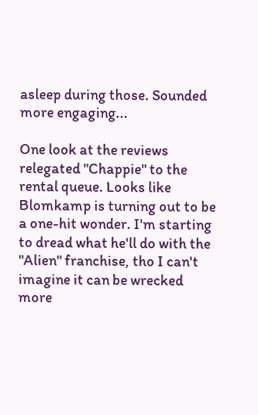asleep during those. Sounded more engaging...

One look at the reviews relegated "Chappie" to the rental queue. Looks like Blomkamp is turning out to be a one-hit wonder. I'm starting to dread what he'll do with the "Alien" franchise, tho I can't imagine it can be wrecked more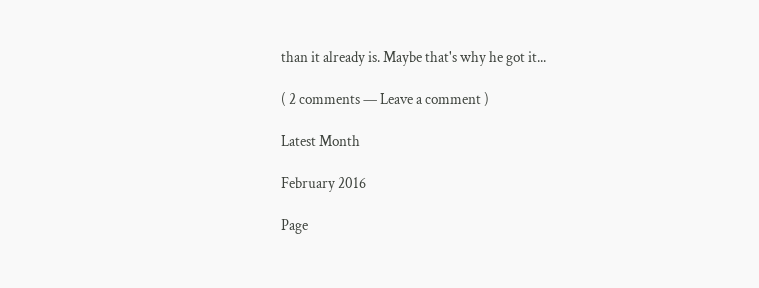than it already is. Maybe that's why he got it...

( 2 comments — Leave a comment )

Latest Month

February 2016

Page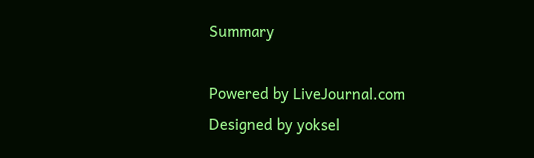Summary

Powered by LiveJournal.com
Designed by yoksel